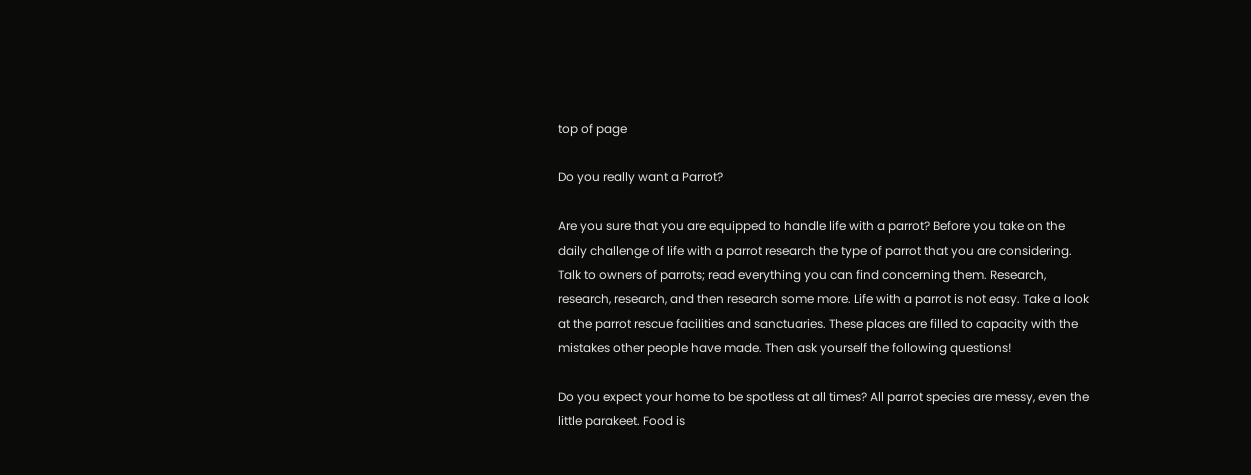top of page

Do you really want a Parrot?

Are you sure that you are equipped to handle life with a parrot? Before you take on the daily challenge of life with a parrot research the type of parrot that you are considering. Talk to owners of parrots; read everything you can find concerning them. Research, research, research, and then research some more. Life with a parrot is not easy. Take a look at the parrot rescue facilities and sanctuaries. These places are filled to capacity with the mistakes other people have made. Then ask yourself the following questions!

Do you expect your home to be spotless at all times? All parrot species are messy, even the little parakeet. Food is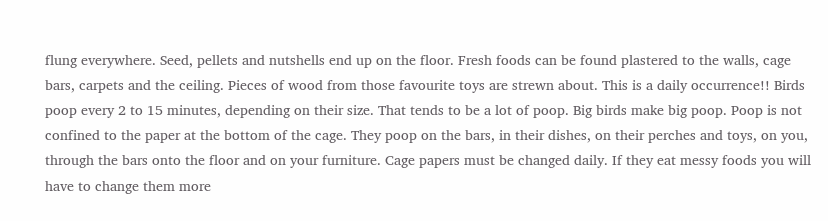flung everywhere. Seed, pellets and nutshells end up on the floor. Fresh foods can be found plastered to the walls, cage bars, carpets and the ceiling. Pieces of wood from those favourite toys are strewn about. This is a daily occurrence!! Birds poop every 2 to 15 minutes, depending on their size. That tends to be a lot of poop. Big birds make big poop. Poop is not confined to the paper at the bottom of the cage. They poop on the bars, in their dishes, on their perches and toys, on you, through the bars onto the floor and on your furniture. Cage papers must be changed daily. If they eat messy foods you will have to change them more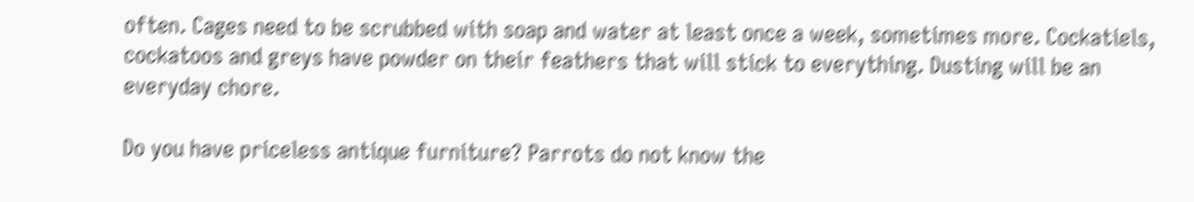often. Cages need to be scrubbed with soap and water at least once a week, sometimes more. Cockatiels, cockatoos and greys have powder on their feathers that will stick to everything. Dusting will be an everyday chore.

Do you have priceless antique furniture? Parrots do not know the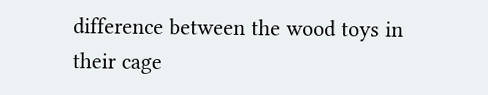difference between the wood toys in their cage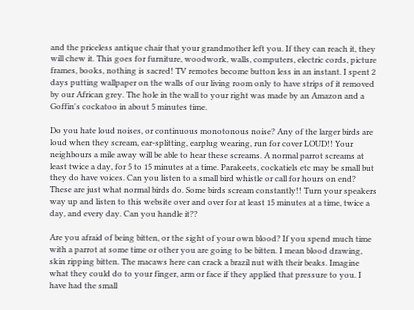and the priceless antique chair that your grandmother left you. If they can reach it, they will chew it. This goes for furniture, woodwork, walls, computers, electric cords, picture frames, books, nothing is sacred! TV remotes become button less in an instant. I spent 2 days putting wallpaper on the walls of our living room only to have strips of it removed by our African grey. The hole in the wall to your right was made by an Amazon and a Goffin's cockatoo in about 5 minutes time.

Do you hate loud noises, or continuous monotonous noise? Any of the larger birds are loud when they scream, ear-splitting, earplug wearing, run for cover LOUD!! Your neighbours a mile away will be able to hear these screams. A normal parrot screams at least twice a day, for 5 to 15 minutes at a time. Parakeets, cockatiels etc may be small but they do have voices. Can you listen to a small bird whistle or call for hours on end? These are just what normal birds do. Some birds scream constantly!! Turn your speakers way up and listen to this website over and over for at least 15 minutes at a time, twice a day, and every day. Can you handle it??

Are you afraid of being bitten, or the sight of your own blood? If you spend much time with a parrot at some time or other you are going to be bitten. I mean blood drawing, skin ripping bitten. The macaws here can crack a brazil nut with their beaks. Imagine what they could do to your finger, arm or face if they applied that pressure to you. I have had the small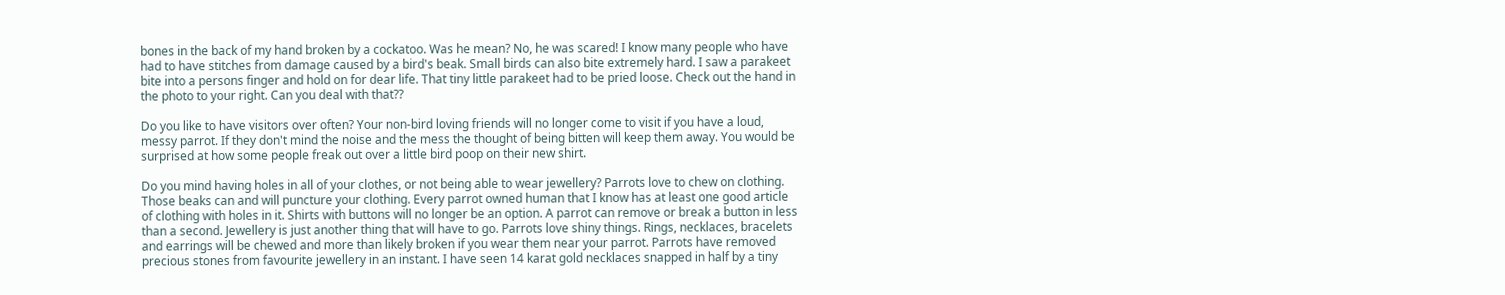bones in the back of my hand broken by a cockatoo. Was he mean? No, he was scared! I know many people who have had to have stitches from damage caused by a bird's beak. Small birds can also bite extremely hard. I saw a parakeet bite into a persons finger and hold on for dear life. That tiny little parakeet had to be pried loose. Check out the hand in the photo to your right. Can you deal with that??

Do you like to have visitors over often? Your non-bird loving friends will no longer come to visit if you have a loud, messy parrot. If they don't mind the noise and the mess the thought of being bitten will keep them away. You would be surprised at how some people freak out over a little bird poop on their new shirt.

Do you mind having holes in all of your clothes, or not being able to wear jewellery? Parrots love to chew on clothing. Those beaks can and will puncture your clothing. Every parrot owned human that I know has at least one good article of clothing with holes in it. Shirts with buttons will no longer be an option. A parrot can remove or break a button in less than a second. Jewellery is just another thing that will have to go. Parrots love shiny things. Rings, necklaces, bracelets and earrings will be chewed and more than likely broken if you wear them near your parrot. Parrots have removed precious stones from favourite jewellery in an instant. I have seen 14 karat gold necklaces snapped in half by a tiny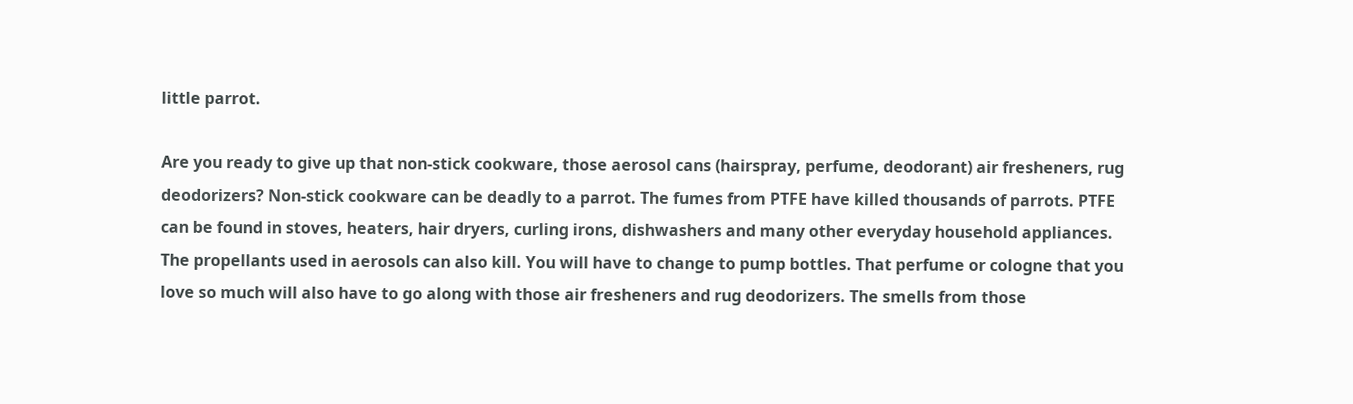little parrot.

Are you ready to give up that non-stick cookware, those aerosol cans (hairspray, perfume, deodorant) air fresheners, rug deodorizers? Non-stick cookware can be deadly to a parrot. The fumes from PTFE have killed thousands of parrots. PTFE can be found in stoves, heaters, hair dryers, curling irons, dishwashers and many other everyday household appliances. The propellants used in aerosols can also kill. You will have to change to pump bottles. That perfume or cologne that you love so much will also have to go along with those air fresheners and rug deodorizers. The smells from those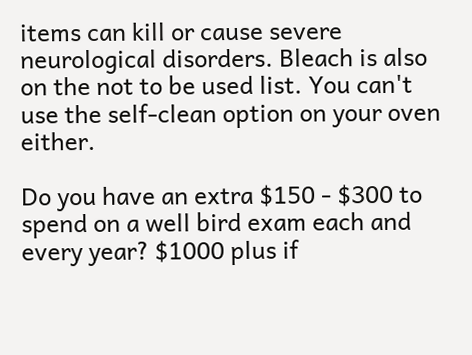items can kill or cause severe neurological disorders. Bleach is also on the not to be used list. You can't use the self-clean option on your oven either.

Do you have an extra $150 - $300 to spend on a well bird exam each and every year? $1000 plus if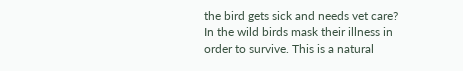the bird gets sick and needs vet care? In the wild birds mask their illness in order to survive. This is a natural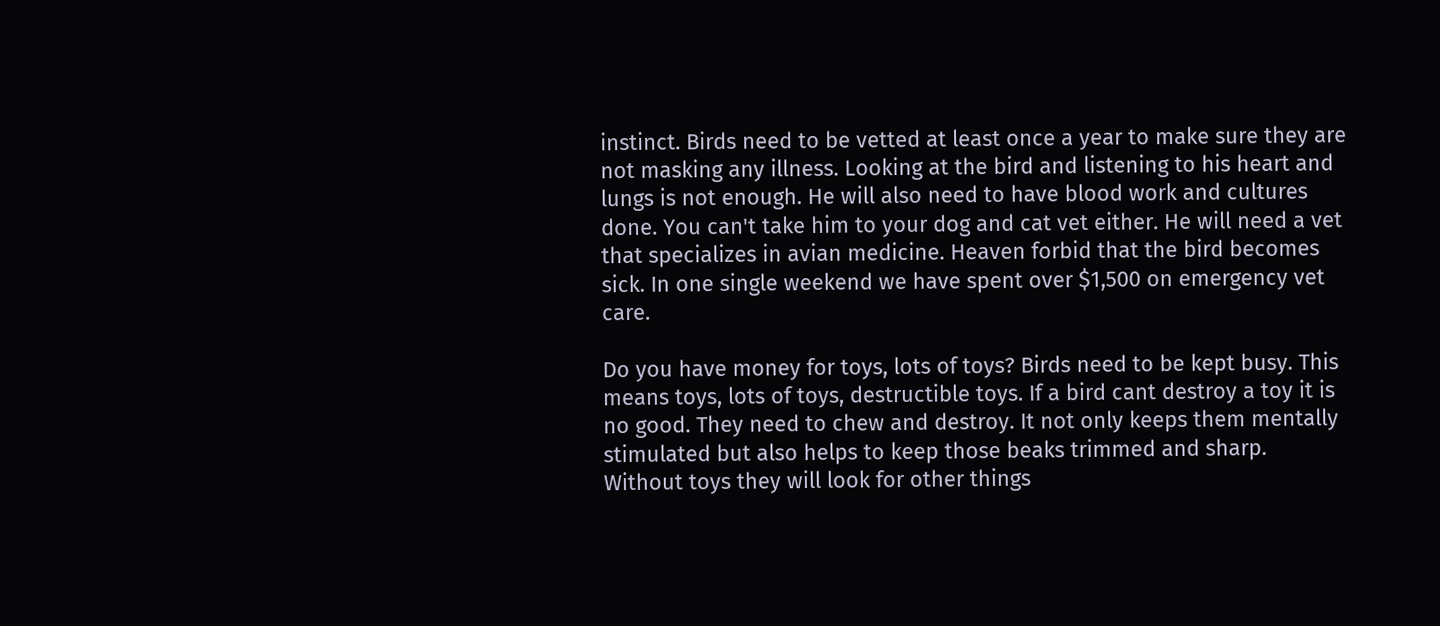instinct. Birds need to be vetted at least once a year to make sure they are not masking any illness. Looking at the bird and listening to his heart and lungs is not enough. He will also need to have blood work and cultures done. You can't take him to your dog and cat vet either. He will need a vet that specializes in avian medicine. Heaven forbid that the bird becomes sick. In one single weekend we have spent over $1,500 on emergency vet care.

Do you have money for toys, lots of toys? Birds need to be kept busy. This means toys, lots of toys, destructible toys. If a bird cant destroy a toy it is no good. They need to chew and destroy. It not only keeps them mentally stimulated but also helps to keep those beaks trimmed and sharp. Without toys they will look for other things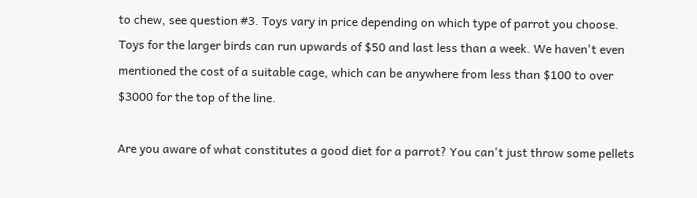to chew, see question #3. Toys vary in price depending on which type of parrot you choose. Toys for the larger birds can run upwards of $50 and last less than a week. We haven't even mentioned the cost of a suitable cage, which can be anywhere from less than $100 to over $3000 for the top of the line.

Are you aware of what constitutes a good diet for a parrot? You can't just throw some pellets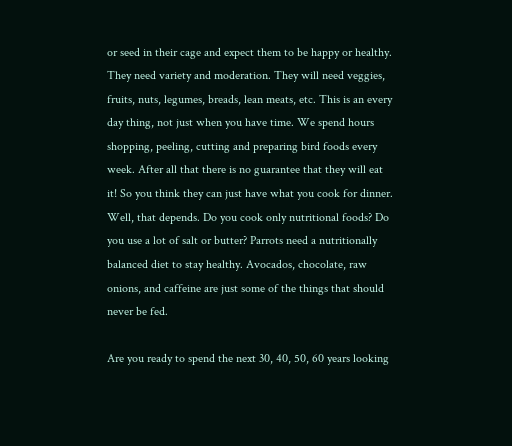or seed in their cage and expect them to be happy or healthy. They need variety and moderation. They will need veggies, fruits, nuts, legumes, breads, lean meats, etc. This is an every day thing, not just when you have time. We spend hours shopping, peeling, cutting and preparing bird foods every week. After all that there is no guarantee that they will eat it! So you think they can just have what you cook for dinner. Well, that depends. Do you cook only nutritional foods? Do you use a lot of salt or butter? Parrots need a nutritionally balanced diet to stay healthy. Avocados, chocolate, raw onions, and caffeine are just some of the things that should never be fed.

Are you ready to spend the next 30, 40, 50, 60 years looking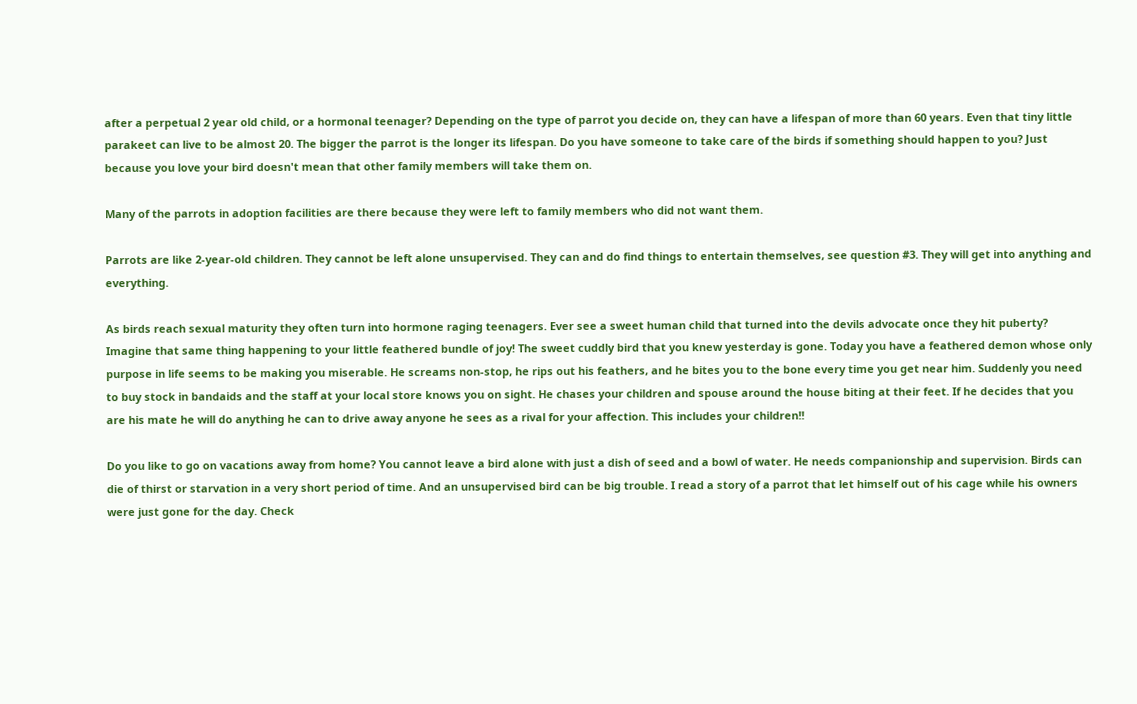after a perpetual 2 year old child, or a hormonal teenager? Depending on the type of parrot you decide on, they can have a lifespan of more than 60 years. Even that tiny little parakeet can live to be almost 20. The bigger the parrot is the longer its lifespan. Do you have someone to take care of the birds if something should happen to you? Just because you love your bird doesn't mean that other family members will take them on.

Many of the parrots in adoption facilities are there because they were left to family members who did not want them.

Parrots are like 2-year-old children. They cannot be left alone unsupervised. They can and do find things to entertain themselves, see question #3. They will get into anything and everything.

As birds reach sexual maturity they often turn into hormone raging teenagers. Ever see a sweet human child that turned into the devils advocate once they hit puberty? Imagine that same thing happening to your little feathered bundle of joy! The sweet cuddly bird that you knew yesterday is gone. Today you have a feathered demon whose only purpose in life seems to be making you miserable. He screams non-stop, he rips out his feathers, and he bites you to the bone every time you get near him. Suddenly you need to buy stock in bandaids and the staff at your local store knows you on sight. He chases your children and spouse around the house biting at their feet. If he decides that you are his mate he will do anything he can to drive away anyone he sees as a rival for your affection. This includes your children!!

Do you like to go on vacations away from home? You cannot leave a bird alone with just a dish of seed and a bowl of water. He needs companionship and supervision. Birds can die of thirst or starvation in a very short period of time. And an unsupervised bird can be big trouble. I read a story of a parrot that let himself out of his cage while his owners were just gone for the day. Check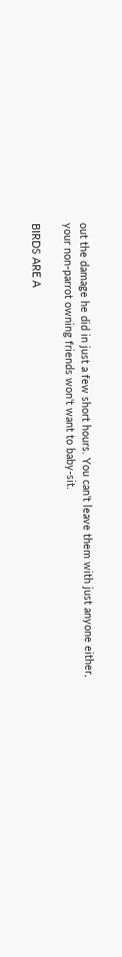out the damage he did in just a few short hours. You can't leave them with just anyone either, your non-parrot owning friends won't want to baby-sit.

BIRDS ARE A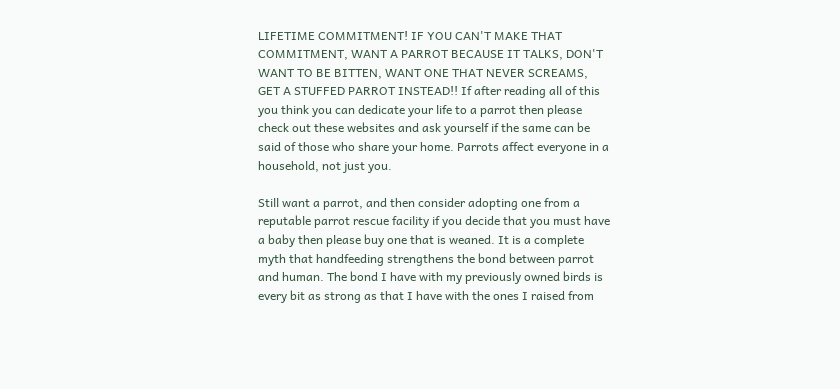LIFETIME COMMITMENT! IF YOU CAN'T MAKE THAT COMMITMENT, WANT A PARROT BECAUSE IT TALKS, DON'T WANT TO BE BITTEN, WANT ONE THAT NEVER SCREAMS, GET A STUFFED PARROT INSTEAD!! If after reading all of this you think you can dedicate your life to a parrot then please check out these websites and ask yourself if the same can be said of those who share your home. Parrots affect everyone in a household, not just you.

Still want a parrot, and then consider adopting one from a reputable parrot rescue facility if you decide that you must have a baby then please buy one that is weaned. It is a complete myth that handfeeding strengthens the bond between parrot and human. The bond I have with my previously owned birds is every bit as strong as that I have with the ones I raised from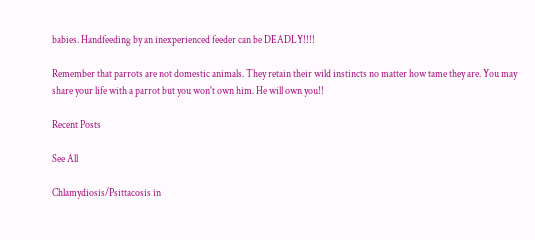babies. Handfeeding by an inexperienced feeder can be DEADLY!!!!

Remember that parrots are not domestic animals. They retain their wild instincts no matter how tame they are. You may share your life with a parrot but you won't own him. He will own you!!

Recent Posts

See All

Chlamydiosis/Psittacosis in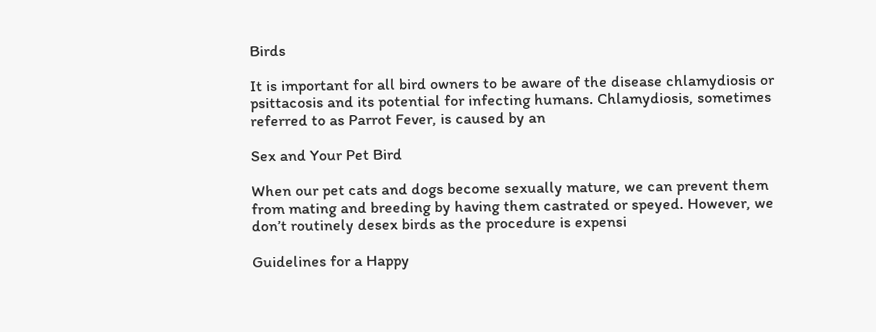Birds

It is important for all bird owners to be aware of the disease chlamydiosis or psittacosis and its potential for infecting humans. Chlamydiosis, sometimes referred to as Parrot Fever, is caused by an

Sex and Your Pet Bird

When our pet cats and dogs become sexually mature, we can prevent them from mating and breeding by having them castrated or speyed. However, we don’t routinely desex birds as the procedure is expensi

Guidelines for a Happy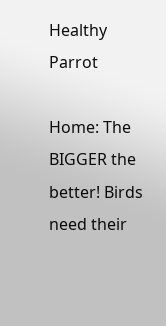Healthy Parrot

Home: The BIGGER the better! Birds need their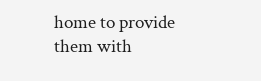home to provide them with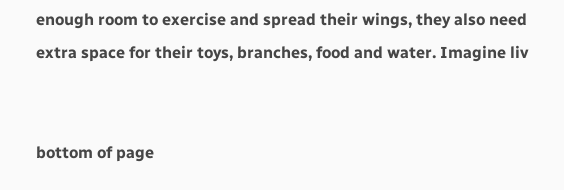enough room to exercise and spread their wings, they also need extra space for their toys, branches, food and water. Imagine liv


bottom of page